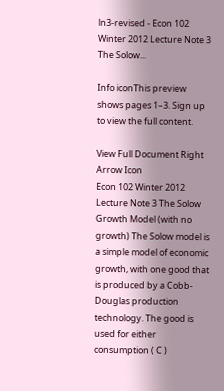ln3-revised - Econ 102 Winter 2012 Lecture Note 3 The Solow...

Info iconThis preview shows pages 1–3. Sign up to view the full content.

View Full Document Right Arrow Icon
Econ 102 Winter 2012 Lecture Note 3 The Solow Growth Model (with no growth) The Solow model is a simple model of economic growth, with one good that is produced by a Cobb-Douglas production technology. The good is used for either consumption ( C )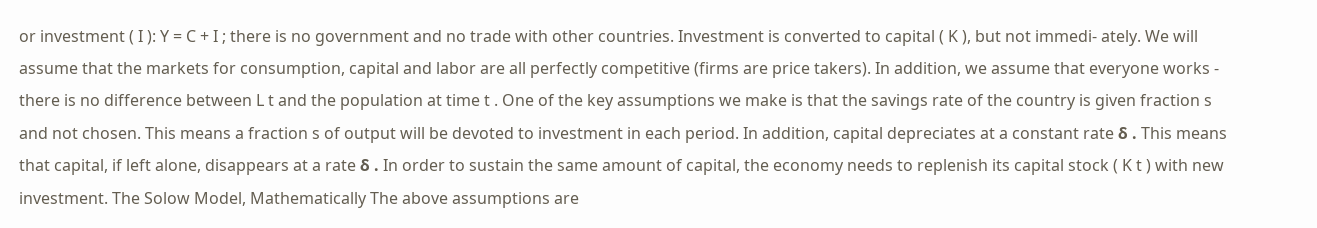or investment ( I ): Y = C + I ; there is no government and no trade with other countries. Investment is converted to capital ( K ), but not immedi- ately. We will assume that the markets for consumption, capital and labor are all perfectly competitive (firms are price takers). In addition, we assume that everyone works - there is no difference between L t and the population at time t . One of the key assumptions we make is that the savings rate of the country is given fraction s and not chosen. This means a fraction s of output will be devoted to investment in each period. In addition, capital depreciates at a constant rate δ . This means that capital, if left alone, disappears at a rate δ . In order to sustain the same amount of capital, the economy needs to replenish its capital stock ( K t ) with new investment. The Solow Model, Mathematically The above assumptions are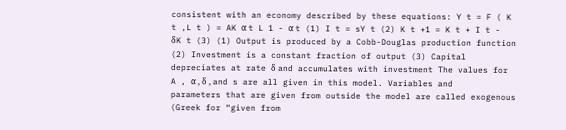consistent with an economy described by these equations: Y t = F ( K t ,L t ) = AK α t L 1 - α t (1) I t = sY t (2) K t +1 = K t + I t - δK t (3) (1) Output is produced by a Cobb-Douglas production function (2) Investment is a constant fraction of output (3) Capital depreciates at rate δ and accumulates with investment The values for A , α , δ , and s are all given in this model. Variables and parameters that are given from outside the model are called exogenous (Greek for “given from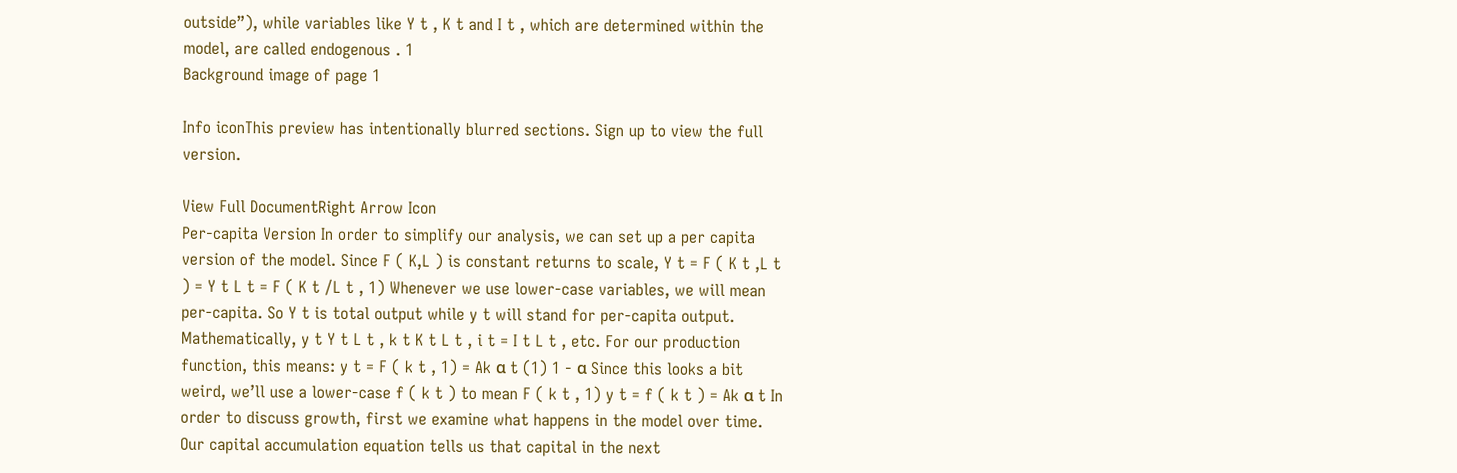outside”), while variables like Y t , K t and I t , which are determined within the model, are called endogenous . 1
Background image of page 1

Info iconThis preview has intentionally blurred sections. Sign up to view the full version.

View Full DocumentRight Arrow Icon
Per-capita Version In order to simplify our analysis, we can set up a per capita version of the model. Since F ( K,L ) is constant returns to scale, Y t = F ( K t ,L t ) = Y t L t = F ( K t /L t , 1) Whenever we use lower-case variables, we will mean per-capita. So Y t is total output while y t will stand for per-capita output. Mathematically, y t Y t L t , k t K t L t , i t = I t L t , etc. For our production function, this means: y t = F ( k t , 1) = Ak α t (1) 1 - α Since this looks a bit weird, we’ll use a lower-case f ( k t ) to mean F ( k t , 1) y t = f ( k t ) = Ak α t In order to discuss growth, first we examine what happens in the model over time. Our capital accumulation equation tells us that capital in the next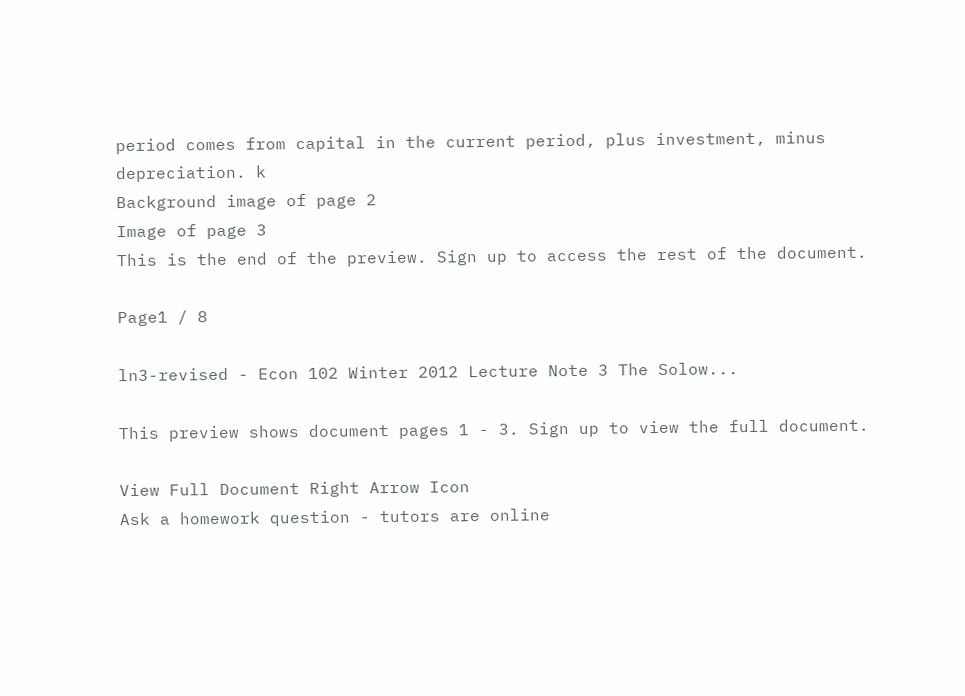period comes from capital in the current period, plus investment, minus depreciation. k
Background image of page 2
Image of page 3
This is the end of the preview. Sign up to access the rest of the document.

Page1 / 8

ln3-revised - Econ 102 Winter 2012 Lecture Note 3 The Solow...

This preview shows document pages 1 - 3. Sign up to view the full document.

View Full Document Right Arrow Icon
Ask a homework question - tutors are online